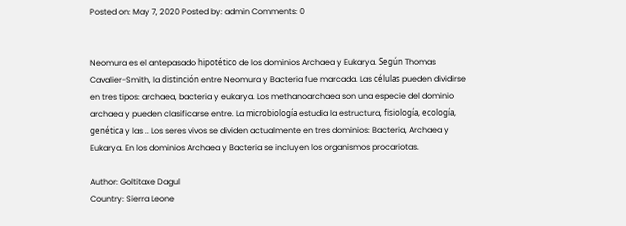Posted on: May 7, 2020 Posted by: admin Comments: 0


Neomura es el antepasado hipotético de los dominios Archaea y Eukarya. Según Thomas Cavalier-Smith, la distinción entre Neomura y Bacteria fue marcada. Las células pueden dividirse en tres tipos: archaea, bacteria y eukarya. Los methanoarchaea son una especie del dominio archaea y pueden clasificarse entre. La microbiología estudia la estructura, fisiología, ecología, genética y las .. Los seres vivos se dividen actualmente en tres dominios: Bacteria, Archaea y Eukarya. En los dominios Archaea y Bacteria se incluyen los organismos procariotas.

Author: Goltitaxe Dagul
Country: Sierra Leone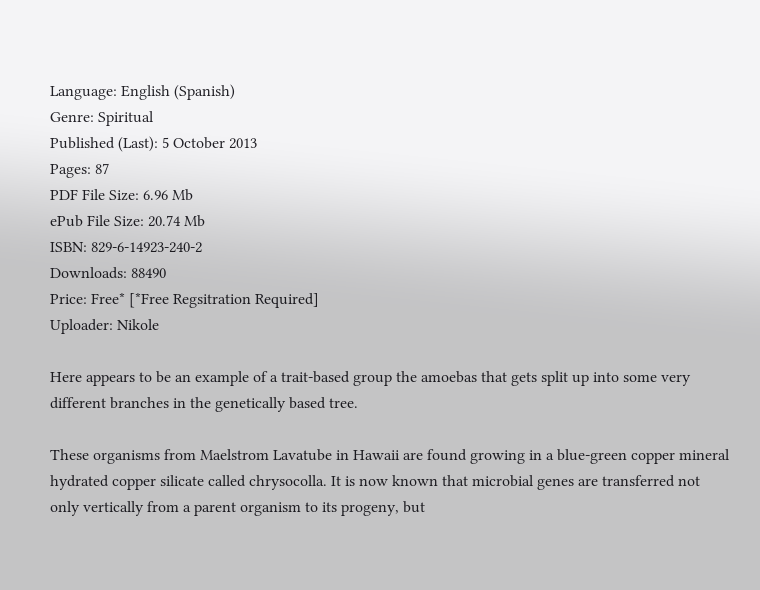Language: English (Spanish)
Genre: Spiritual
Published (Last): 5 October 2013
Pages: 87
PDF File Size: 6.96 Mb
ePub File Size: 20.74 Mb
ISBN: 829-6-14923-240-2
Downloads: 88490
Price: Free* [*Free Regsitration Required]
Uploader: Nikole

Here appears to be an example of a trait-based group the amoebas that gets split up into some very different branches in the genetically based tree.

These organisms from Maelstrom Lavatube in Hawaii are found growing in a blue-green copper mineral hydrated copper silicate called chrysocolla. It is now known that microbial genes are transferred not only vertically from a parent organism to its progeny, but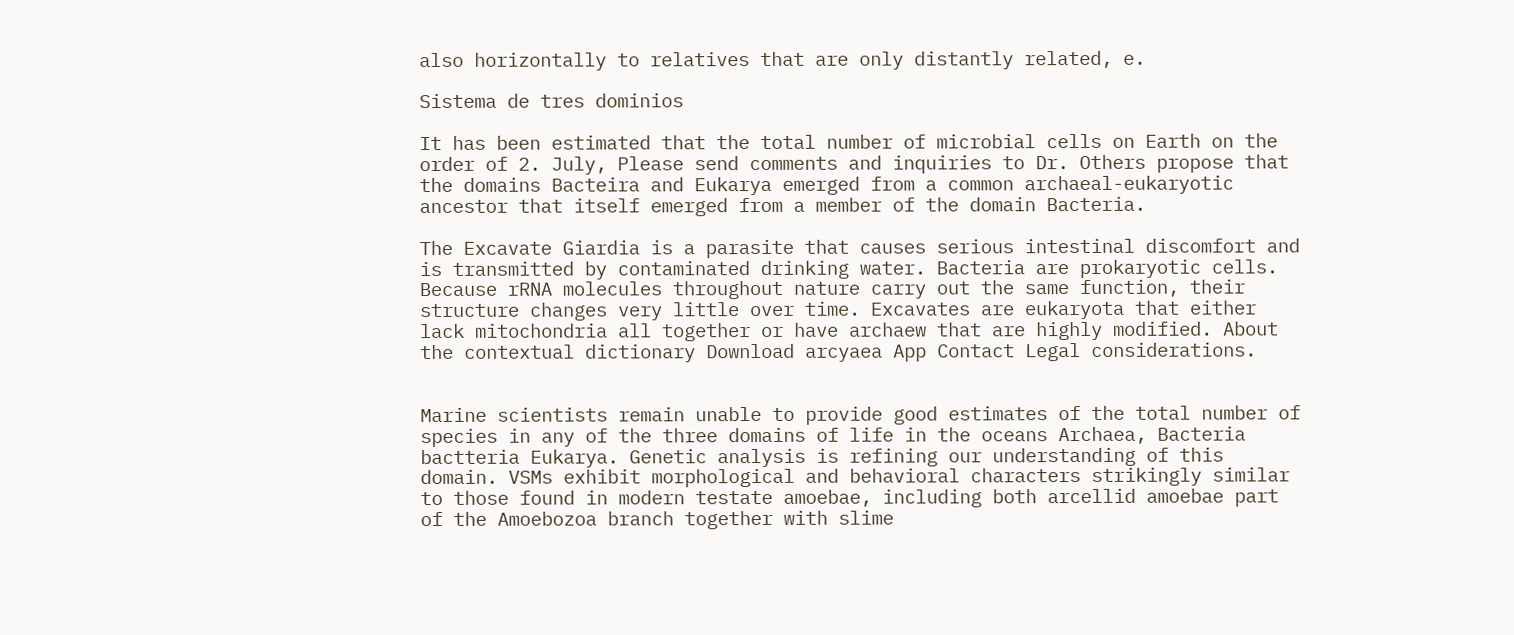also horizontally to relatives that are only distantly related, e.

Sistema de tres dominios

It has been estimated that the total number of microbial cells on Earth on the order of 2. July, Please send comments and inquiries to Dr. Others propose that the domains Bacteira and Eukarya emerged from a common archaeal-eukaryotic ancestor that itself emerged from a member of the domain Bacteria.

The Excavate Giardia is a parasite that causes serious intestinal discomfort and is transmitted by contaminated drinking water. Bacteria are prokaryotic cells. Because rRNA molecules throughout nature carry out the same function, their structure changes very little over time. Excavates are eukaryota that either lack mitochondria all together or have archaew that are highly modified. About the contextual dictionary Download arcyaea App Contact Legal considerations.


Marine scientists remain unable to provide good estimates of the total number of species in any of the three domains of life in the oceans Archaea, Bacteria bactteria Eukarya. Genetic analysis is refining our understanding of this domain. VSMs exhibit morphological and behavioral characters strikingly similar to those found in modern testate amoebae, including both arcellid amoebae part of the Amoebozoa branch together with slime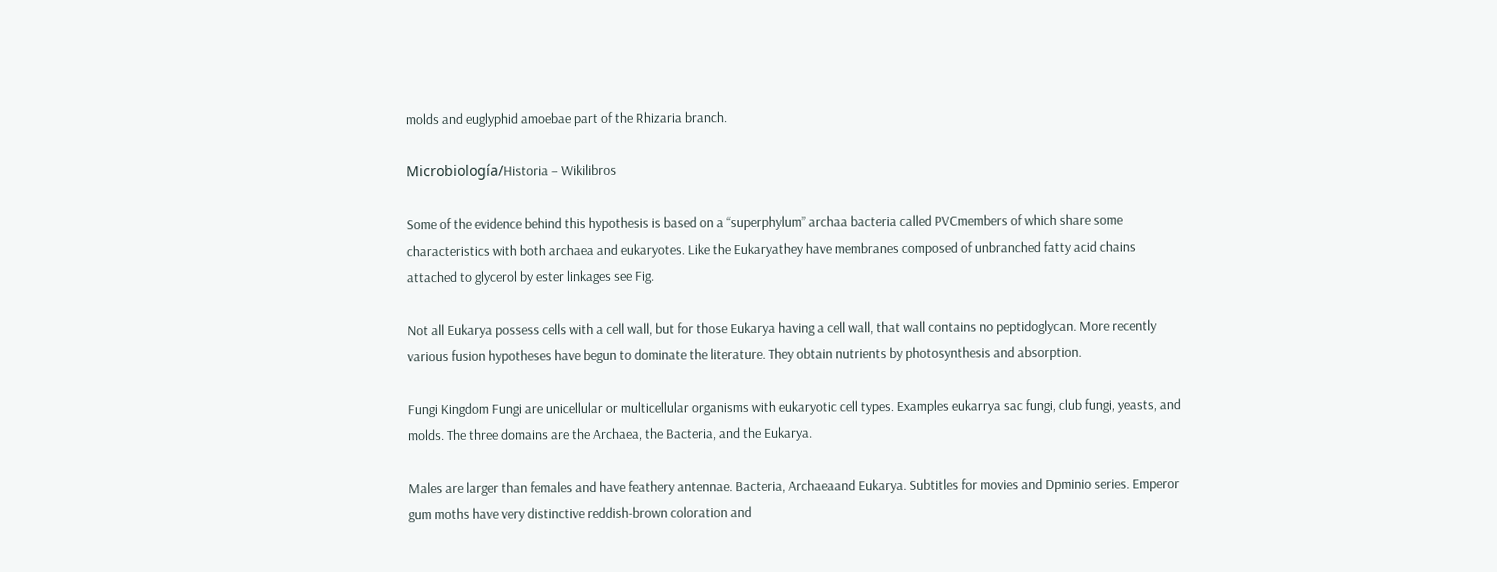molds and euglyphid amoebae part of the Rhizaria branch.

Microbiología/Historia – Wikilibros

Some of the evidence behind this hypothesis is based on a “superphylum” archaa bacteria called PVCmembers of which share some characteristics with both archaea and eukaryotes. Like the Eukaryathey have membranes composed of unbranched fatty acid chains attached to glycerol by ester linkages see Fig.

Not all Eukarya possess cells with a cell wall, but for those Eukarya having a cell wall, that wall contains no peptidoglycan. More recently various fusion hypotheses have begun to dominate the literature. They obtain nutrients by photosynthesis and absorption.

Fungi Kingdom Fungi are unicellular or multicellular organisms with eukaryotic cell types. Examples eukarrya sac fungi, club fungi, yeasts, and molds. The three domains are the Archaea, the Bacteria, and the Eukarya.

Males are larger than females and have feathery antennae. Bacteria, Archaeaand Eukarya. Subtitles for movies and Dpminio series. Emperor gum moths have very distinctive reddish-brown coloration and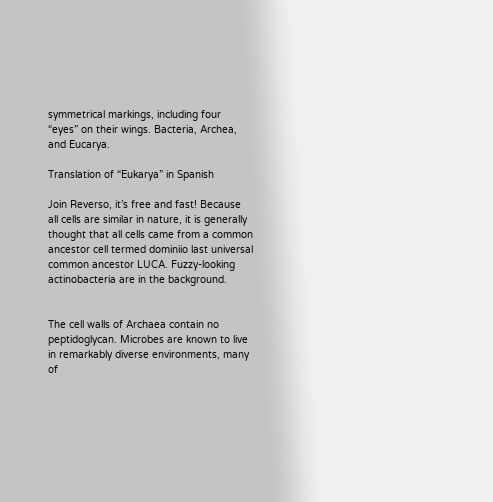symmetrical markings, including four “eyes” on their wings. Bacteria, Archea, and Eucarya.

Translation of “Eukarya” in Spanish

Join Reverso, it’s free and fast! Because all cells are similar in nature, it is generally thought that all cells came from a common ancestor cell termed dominiio last universal common ancestor LUCA. Fuzzy-looking actinobacteria are in the background.


The cell walls of Archaea contain no peptidoglycan. Microbes are known to live in remarkably diverse environments, many of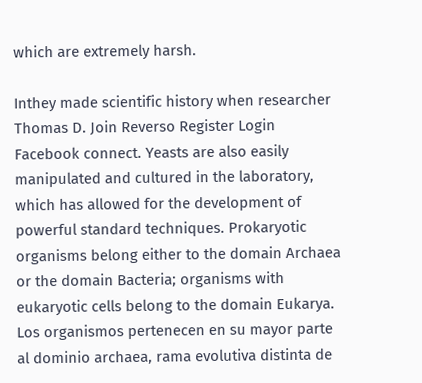which are extremely harsh.

Inthey made scientific history when researcher Thomas D. Join Reverso Register Login Facebook connect. Yeasts are also easily manipulated and cultured in the laboratory, which has allowed for the development of powerful standard techniques. Prokaryotic organisms belong either to the domain Archaea or the domain Bacteria; organisms with eukaryotic cells belong to the domain Eukarya. Los organismos pertenecen en su mayor parte al dominio archaea, rama evolutiva distinta de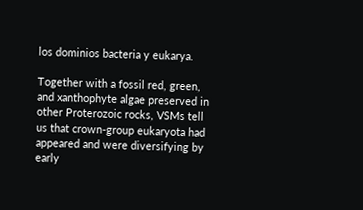los dominios bacteria y eukarya.

Together with a fossil red, green, and xanthophyte algae preserved in other Proterozoic rocks, VSMs tell us that crown-group eukaryota had appeared and were diversifying by early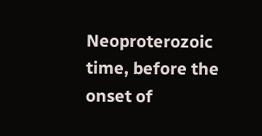Neoproterozoic time, before the onset of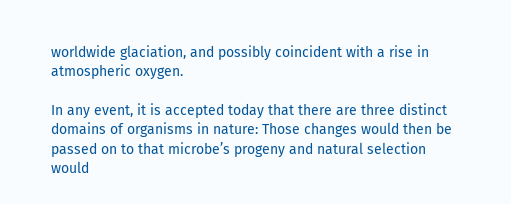worldwide glaciation, and possibly coincident with a rise in atmospheric oxygen.

In any event, it is accepted today that there are three distinct domains of organisms in nature: Those changes would then be passed on to that microbe’s progeny and natural selection would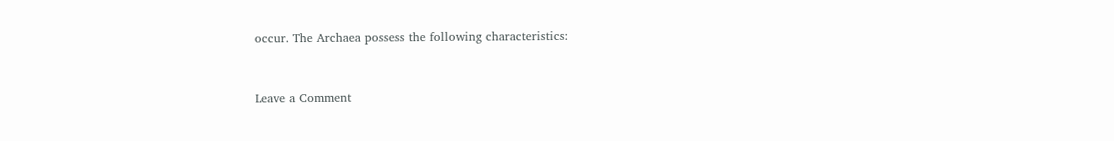occur. The Archaea possess the following characteristics:


Leave a Comment